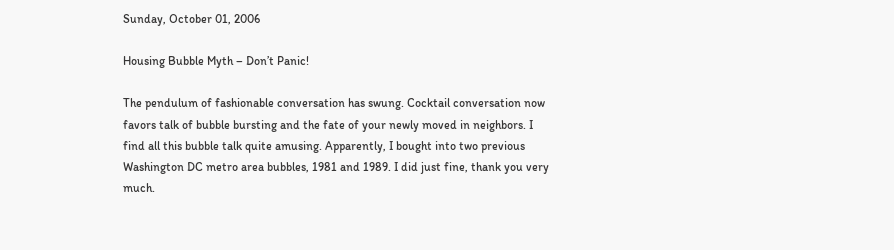Sunday, October 01, 2006

Housing Bubble Myth – Don’t Panic!

The pendulum of fashionable conversation has swung. Cocktail conversation now favors talk of bubble bursting and the fate of your newly moved in neighbors. I find all this bubble talk quite amusing. Apparently, I bought into two previous Washington DC metro area bubbles, 1981 and 1989. I did just fine, thank you very much.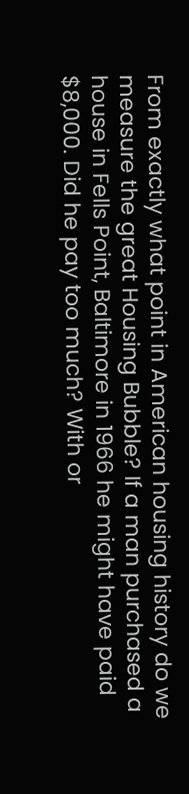From exactly what point in American housing history do we measure the great Housing Bubble? If a man purchased a house in Fells Point, Baltimore in 1966 he might have paid $8,000. Did he pay too much? With or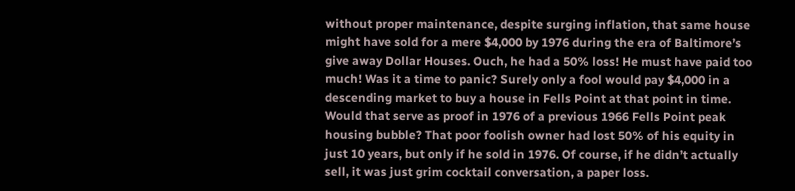without proper maintenance, despite surging inflation, that same house might have sold for a mere $4,000 by 1976 during the era of Baltimore’s give away Dollar Houses. Ouch, he had a 50% loss! He must have paid too much! Was it a time to panic? Surely only a fool would pay $4,000 in a descending market to buy a house in Fells Point at that point in time. Would that serve as proof in 1976 of a previous 1966 Fells Point peak housing bubble? That poor foolish owner had lost 50% of his equity in just 10 years, but only if he sold in 1976. Of course, if he didn’t actually sell, it was just grim cocktail conversation, a paper loss.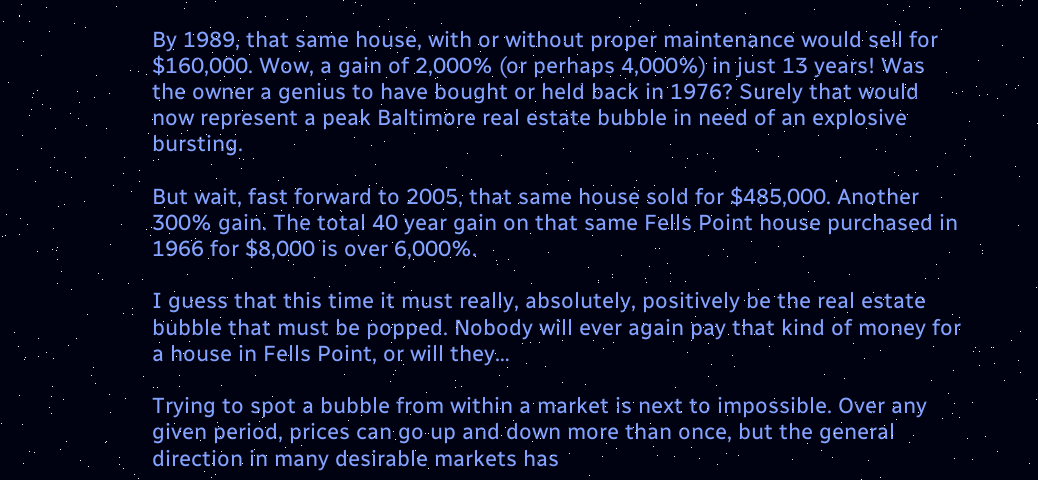By 1989, that same house, with or without proper maintenance would sell for $160,000. Wow, a gain of 2,000% (or perhaps 4,000%) in just 13 years! Was the owner a genius to have bought or held back in 1976? Surely that would now represent a peak Baltimore real estate bubble in need of an explosive bursting.

But wait, fast forward to 2005, that same house sold for $485,000. Another 300% gain. The total 40 year gain on that same Fells Point house purchased in 1966 for $8,000 is over 6,000%.

I guess that this time it must really, absolutely, positively be the real estate bubble that must be popped. Nobody will ever again pay that kind of money for a house in Fells Point, or will they…

Trying to spot a bubble from within a market is next to impossible. Over any given period, prices can go up and down more than once, but the general direction in many desirable markets has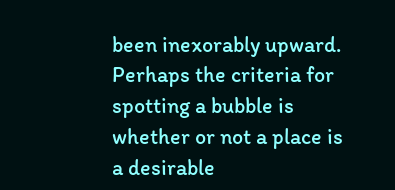been inexorably upward. Perhaps the criteria for spotting a bubble is whether or not a place is a desirable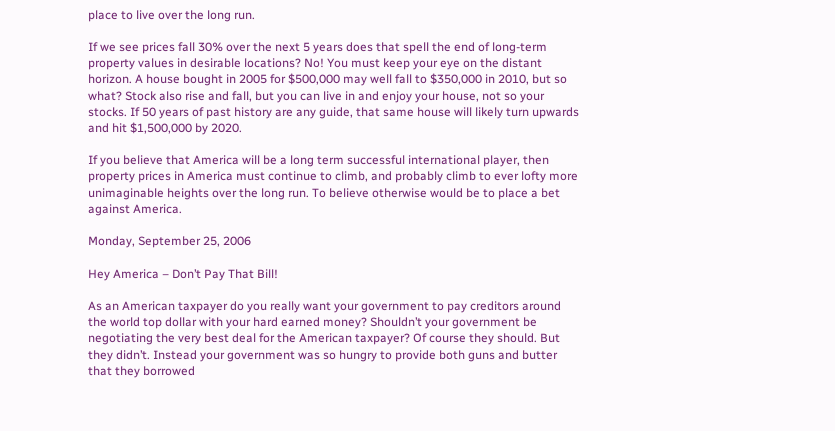place to live over the long run.

If we see prices fall 30% over the next 5 years does that spell the end of long-term property values in desirable locations? No! You must keep your eye on the distant horizon. A house bought in 2005 for $500,000 may well fall to $350,000 in 2010, but so what? Stock also rise and fall, but you can live in and enjoy your house, not so your stocks. If 50 years of past history are any guide, that same house will likely turn upwards and hit $1,500,000 by 2020.

If you believe that America will be a long term successful international player, then property prices in America must continue to climb, and probably climb to ever lofty more unimaginable heights over the long run. To believe otherwise would be to place a bet against America.

Monday, September 25, 2006

Hey America – Don’t Pay That Bill!

As an American taxpayer do you really want your government to pay creditors around the world top dollar with your hard earned money? Shouldn’t your government be negotiating the very best deal for the American taxpayer? Of course they should. But they didn’t. Instead your government was so hungry to provide both guns and butter that they borrowed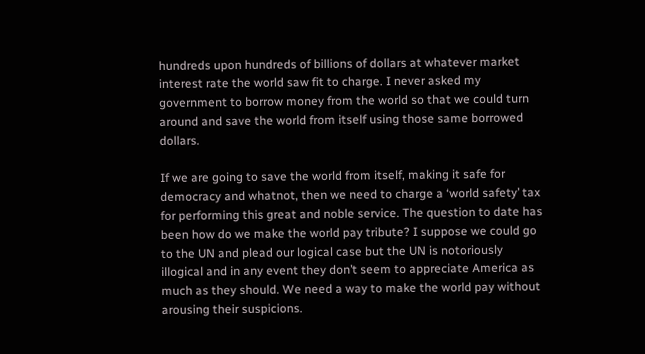hundreds upon hundreds of billions of dollars at whatever market interest rate the world saw fit to charge. I never asked my government to borrow money from the world so that we could turn around and save the world from itself using those same borrowed dollars.

If we are going to save the world from itself, making it safe for democracy and whatnot, then we need to charge a ‘world safety’ tax for performing this great and noble service. The question to date has been how do we make the world pay tribute? I suppose we could go to the UN and plead our logical case but the UN is notoriously illogical and in any event they don’t seem to appreciate America as much as they should. We need a way to make the world pay without arousing their suspicions.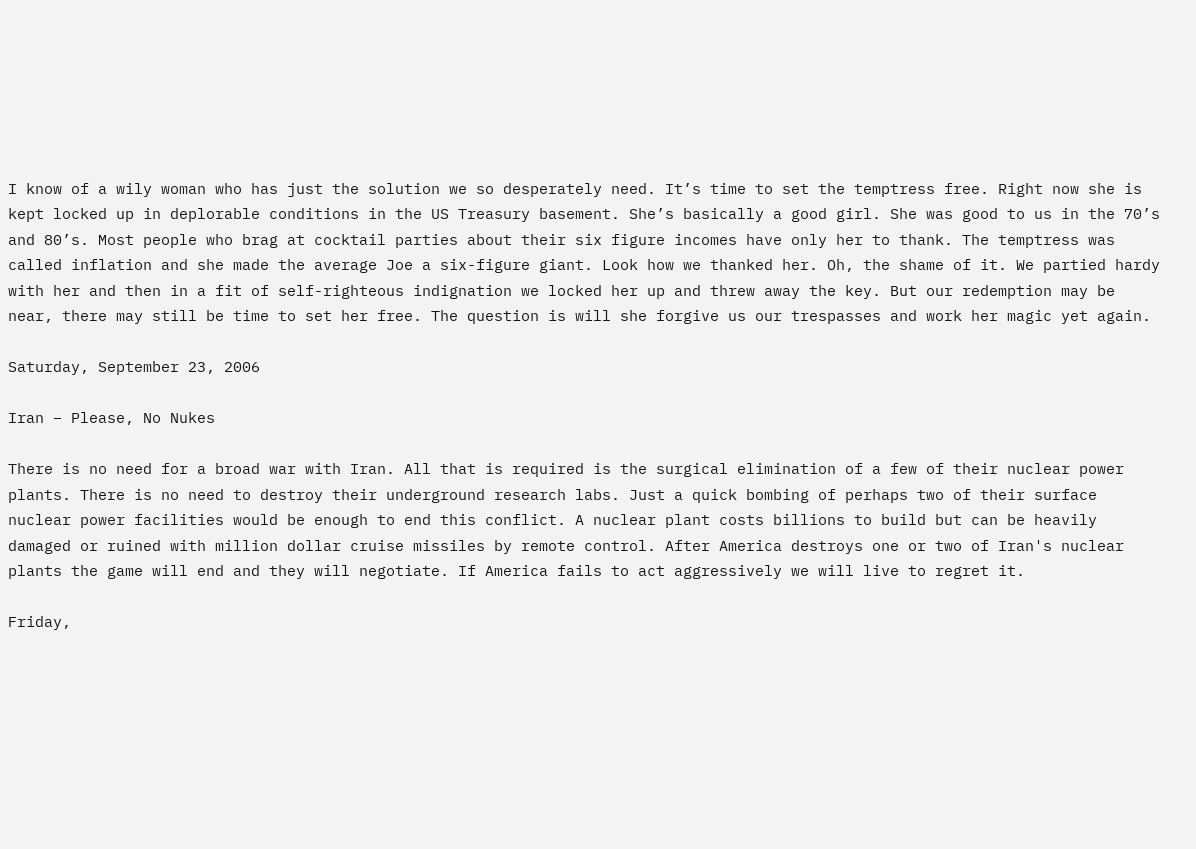I know of a wily woman who has just the solution we so desperately need. It’s time to set the temptress free. Right now she is kept locked up in deplorable conditions in the US Treasury basement. She’s basically a good girl. She was good to us in the 70’s and 80’s. Most people who brag at cocktail parties about their six figure incomes have only her to thank. The temptress was called inflation and she made the average Joe a six-figure giant. Look how we thanked her. Oh, the shame of it. We partied hardy with her and then in a fit of self-righteous indignation we locked her up and threw away the key. But our redemption may be near, there may still be time to set her free. The question is will she forgive us our trespasses and work her magic yet again.

Saturday, September 23, 2006

Iran – Please, No Nukes

There is no need for a broad war with Iran. All that is required is the surgical elimination of a few of their nuclear power plants. There is no need to destroy their underground research labs. Just a quick bombing of perhaps two of their surface nuclear power facilities would be enough to end this conflict. A nuclear plant costs billions to build but can be heavily damaged or ruined with million dollar cruise missiles by remote control. After America destroys one or two of Iran's nuclear plants the game will end and they will negotiate. If America fails to act aggressively we will live to regret it.

Friday,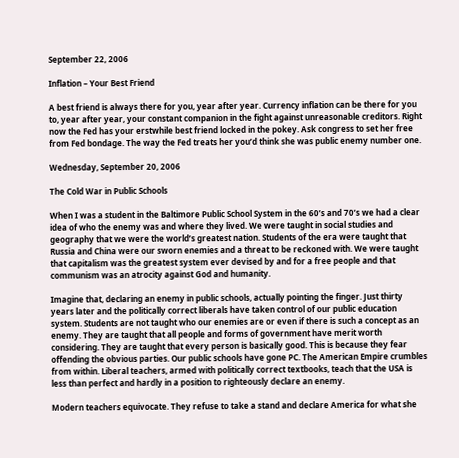September 22, 2006

Inflation – Your Best Friend

A best friend is always there for you, year after year. Currency inflation can be there for you to, year after year, your constant companion in the fight against unreasonable creditors. Right now the Fed has your erstwhile best friend locked in the pokey. Ask congress to set her free from Fed bondage. The way the Fed treats her you’d think she was public enemy number one.

Wednesday, September 20, 2006

The Cold War in Public Schools

When I was a student in the Baltimore Public School System in the 60’s and 70’s we had a clear idea of who the enemy was and where they lived. We were taught in social studies and geography that we were the world’s greatest nation. Students of the era were taught that Russia and China were our sworn enemies and a threat to be reckoned with. We were taught that capitalism was the greatest system ever devised by and for a free people and that communism was an atrocity against God and humanity.

Imagine that, declaring an enemy in public schools, actually pointing the finger. Just thirty years later and the politically correct liberals have taken control of our public education system. Students are not taught who our enemies are or even if there is such a concept as an enemy. They are taught that all people and forms of government have merit worth considering. They are taught that every person is basically good. This is because they fear offending the obvious parties. Our public schools have gone PC. The American Empire crumbles from within. Liberal teachers, armed with politically correct textbooks, teach that the USA is less than perfect and hardly in a position to righteously declare an enemy.

Modern teachers equivocate. They refuse to take a stand and declare America for what she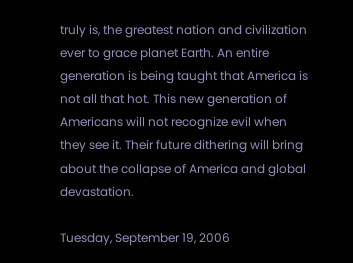truly is, the greatest nation and civilization ever to grace planet Earth. An entire generation is being taught that America is not all that hot. This new generation of Americans will not recognize evil when they see it. Their future dithering will bring about the collapse of America and global devastation.

Tuesday, September 19, 2006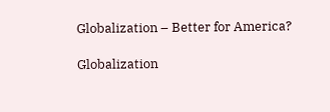Globalization – Better for America?

Globalization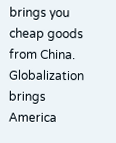brings you cheap goods from China. Globalization brings America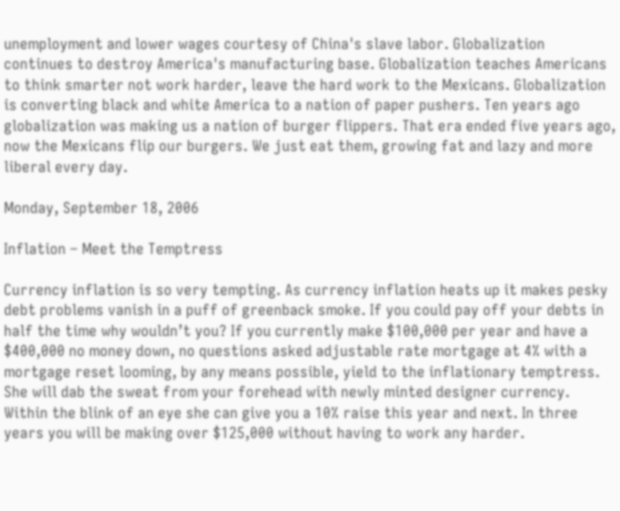unemployment and lower wages courtesy of China's slave labor. Globalization continues to destroy America's manufacturing base. Globalization teaches Americans to think smarter not work harder, leave the hard work to the Mexicans. Globalization is converting black and white America to a nation of paper pushers. Ten years ago globalization was making us a nation of burger flippers. That era ended five years ago, now the Mexicans flip our burgers. We just eat them, growing fat and lazy and more liberal every day.

Monday, September 18, 2006

Inflation – Meet the Temptress

Currency inflation is so very tempting. As currency inflation heats up it makes pesky debt problems vanish in a puff of greenback smoke. If you could pay off your debts in half the time why wouldn’t you? If you currently make $100,000 per year and have a $400,000 no money down, no questions asked adjustable rate mortgage at 4% with a mortgage reset looming, by any means possible, yield to the inflationary temptress. She will dab the sweat from your forehead with newly minted designer currency. Within the blink of an eye she can give you a 10% raise this year and next. In three years you will be making over $125,000 without having to work any harder.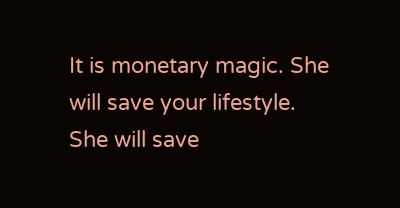It is monetary magic. She will save your lifestyle. She will save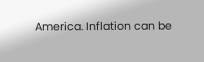America. Inflation can be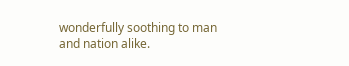wonderfully soothing to man and nation alike.